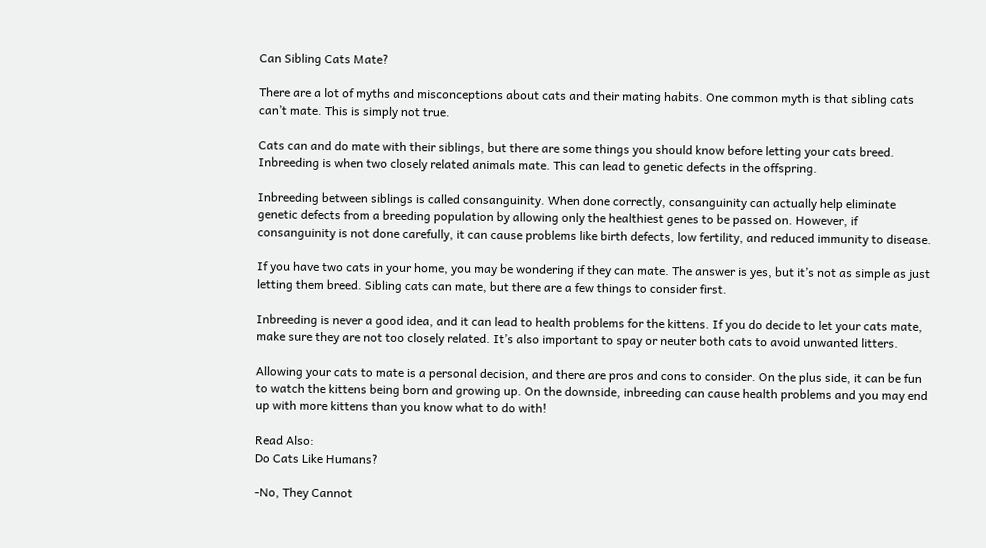Can Sibling Cats Mate?

There are a lot of myths and misconceptions about cats and their mating habits. One common myth is that sibling cats can’t mate. This is simply not true.

Cats can and do mate with their siblings, but there are some things you should know before letting your cats breed. Inbreeding is when two closely related animals mate. This can lead to genetic defects in the offspring.

Inbreeding between siblings is called consanguinity. When done correctly, consanguinity can actually help eliminate genetic defects from a breeding population by allowing only the healthiest genes to be passed on. However, if consanguinity is not done carefully, it can cause problems like birth defects, low fertility, and reduced immunity to disease.

If you have two cats in your home, you may be wondering if they can mate. The answer is yes, but it’s not as simple as just letting them breed. Sibling cats can mate, but there are a few things to consider first.

Inbreeding is never a good idea, and it can lead to health problems for the kittens. If you do decide to let your cats mate, make sure they are not too closely related. It’s also important to spay or neuter both cats to avoid unwanted litters.

Allowing your cats to mate is a personal decision, and there are pros and cons to consider. On the plus side, it can be fun to watch the kittens being born and growing up. On the downside, inbreeding can cause health problems and you may end up with more kittens than you know what to do with!

Read Also:
Do Cats Like Humans?

-No, They Cannot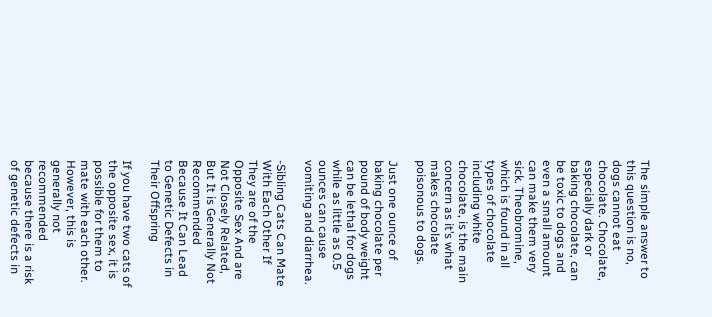The simple answer to this question is no, dogs cannot eat chocolate. Chocolate, especially dark or baking chocolate, can be toxic to dogs and even a small amount can make them very sick. Theobromine, which is found in all types of chocolate including white chocolate, is the main concern as it’s what makes chocolate poisonous to dogs.

Just one ounce of baking chocolate per pound of body weight can be lethal for dogs while as little as 0.5 ounces can cause vomiting and diarrhea.

-Sibling Cats Can Mate With Each Other If They are of the Opposite Sex And are Not Closely Related, But It is Generally Not Recommended Because It Can Lead to Genetic Defects in Their Offspring

If you have two cats of the opposite sex, it is possible for them to mate with each other. However, this is generally not recommended because there is a risk of genetic defects in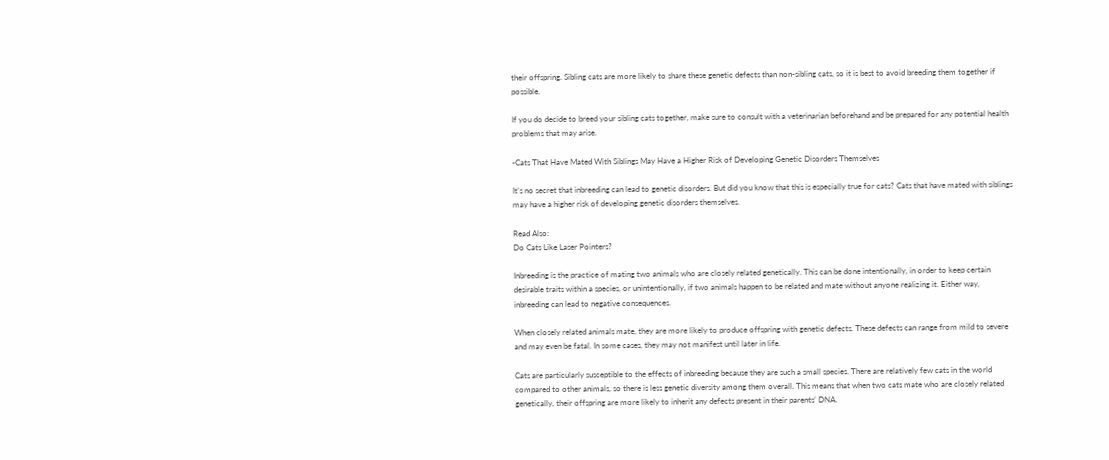their offspring. Sibling cats are more likely to share these genetic defects than non-sibling cats, so it is best to avoid breeding them together if possible.

If you do decide to breed your sibling cats together, make sure to consult with a veterinarian beforehand and be prepared for any potential health problems that may arise.

-Cats That Have Mated With Siblings May Have a Higher Risk of Developing Genetic Disorders Themselves

It’s no secret that inbreeding can lead to genetic disorders. But did you know that this is especially true for cats? Cats that have mated with siblings may have a higher risk of developing genetic disorders themselves.

Read Also:
Do Cats Like Laser Pointers?

Inbreeding is the practice of mating two animals who are closely related genetically. This can be done intentionally, in order to keep certain desirable traits within a species, or unintentionally, if two animals happen to be related and mate without anyone realizing it. Either way, inbreeding can lead to negative consequences.

When closely related animals mate, they are more likely to produce offspring with genetic defects. These defects can range from mild to severe and may even be fatal. In some cases, they may not manifest until later in life.

Cats are particularly susceptible to the effects of inbreeding because they are such a small species. There are relatively few cats in the world compared to other animals, so there is less genetic diversity among them overall. This means that when two cats mate who are closely related genetically, their offspring are more likely to inherit any defects present in their parents’ DNA.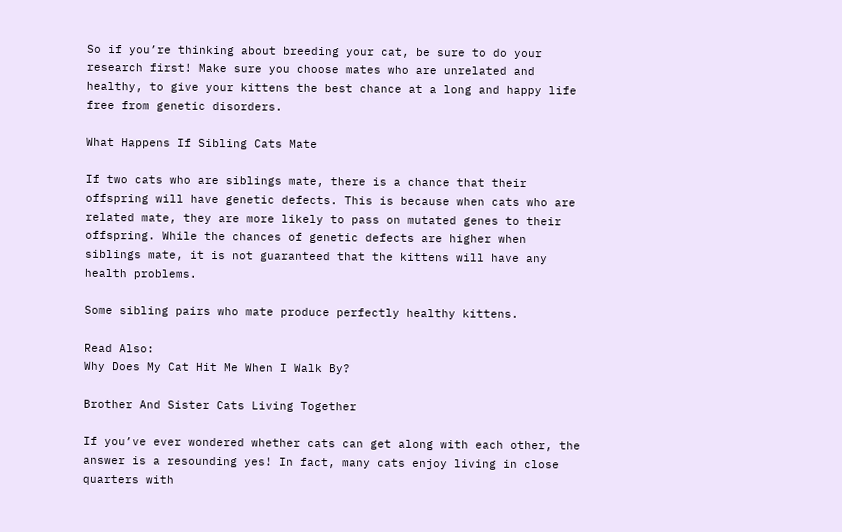So if you’re thinking about breeding your cat, be sure to do your research first! Make sure you choose mates who are unrelated and healthy, to give your kittens the best chance at a long and happy life free from genetic disorders.

What Happens If Sibling Cats Mate

If two cats who are siblings mate, there is a chance that their offspring will have genetic defects. This is because when cats who are related mate, they are more likely to pass on mutated genes to their offspring. While the chances of genetic defects are higher when siblings mate, it is not guaranteed that the kittens will have any health problems.

Some sibling pairs who mate produce perfectly healthy kittens.

Read Also:
Why Does My Cat Hit Me When I Walk By?

Brother And Sister Cats Living Together

If you’ve ever wondered whether cats can get along with each other, the answer is a resounding yes! In fact, many cats enjoy living in close quarters with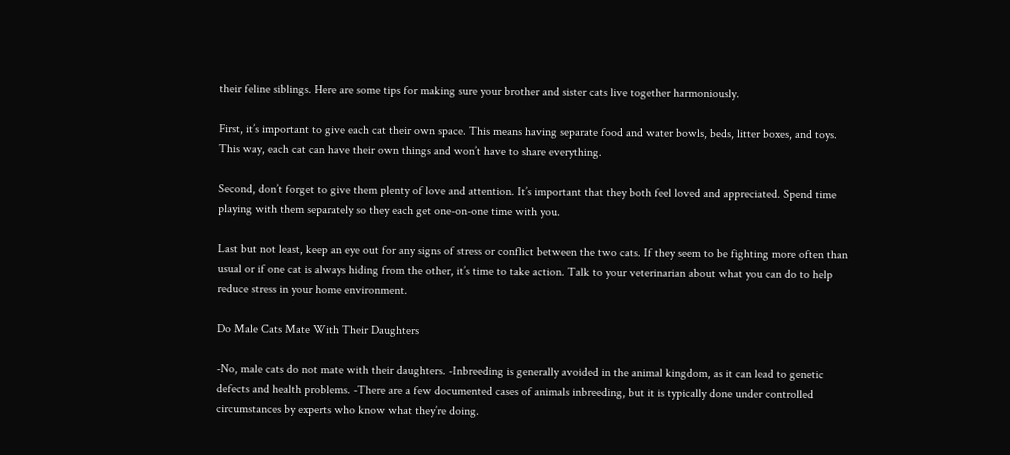their feline siblings. Here are some tips for making sure your brother and sister cats live together harmoniously.

First, it’s important to give each cat their own space. This means having separate food and water bowls, beds, litter boxes, and toys. This way, each cat can have their own things and won’t have to share everything.

Second, don’t forget to give them plenty of love and attention. It’s important that they both feel loved and appreciated. Spend time playing with them separately so they each get one-on-one time with you.

Last but not least, keep an eye out for any signs of stress or conflict between the two cats. If they seem to be fighting more often than usual or if one cat is always hiding from the other, it’s time to take action. Talk to your veterinarian about what you can do to help reduce stress in your home environment.

Do Male Cats Mate With Their Daughters

-No, male cats do not mate with their daughters. -Inbreeding is generally avoided in the animal kingdom, as it can lead to genetic defects and health problems. -There are a few documented cases of animals inbreeding, but it is typically done under controlled circumstances by experts who know what they’re doing.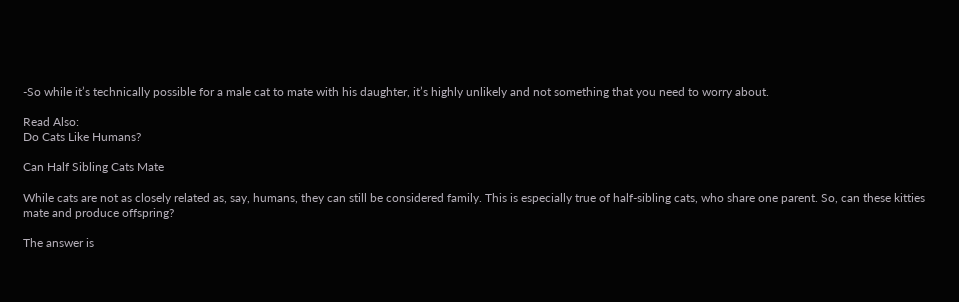-So while it’s technically possible for a male cat to mate with his daughter, it’s highly unlikely and not something that you need to worry about.

Read Also:
Do Cats Like Humans?

Can Half Sibling Cats Mate

While cats are not as closely related as, say, humans, they can still be considered family. This is especially true of half-sibling cats, who share one parent. So, can these kitties mate and produce offspring?

The answer is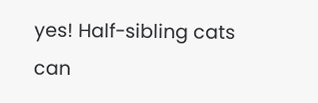yes! Half-sibling cats can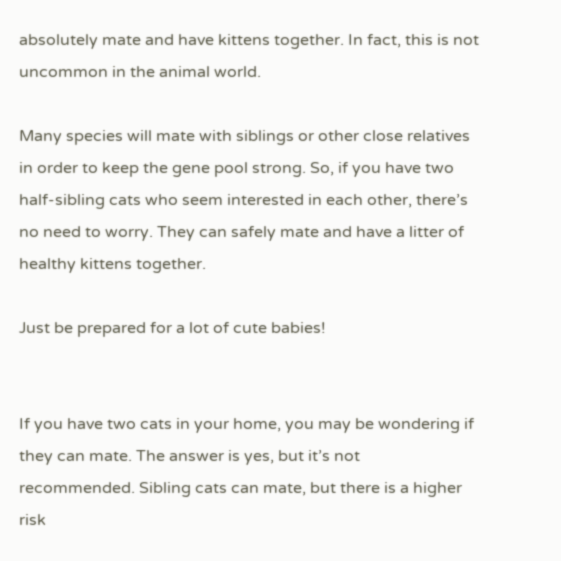absolutely mate and have kittens together. In fact, this is not uncommon in the animal world.

Many species will mate with siblings or other close relatives in order to keep the gene pool strong. So, if you have two half-sibling cats who seem interested in each other, there’s no need to worry. They can safely mate and have a litter of healthy kittens together.

Just be prepared for a lot of cute babies!


If you have two cats in your home, you may be wondering if they can mate. The answer is yes, but it’s not recommended. Sibling cats can mate, but there is a higher risk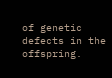of genetic defects in the offspring.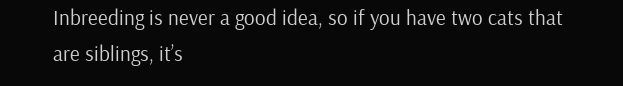Inbreeding is never a good idea, so if you have two cats that are siblings, it’s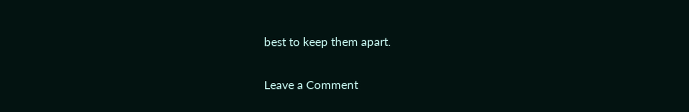best to keep them apart.

Leave a Comment